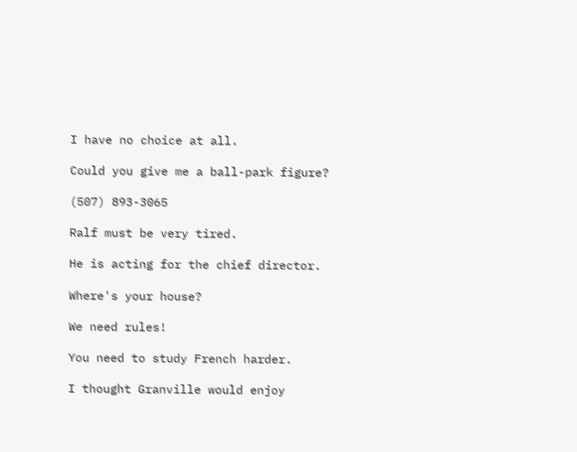I have no choice at all.

Could you give me a ball-park figure?

(507) 893-3065

Ralf must be very tired.

He is acting for the chief director.

Where's your house?

We need rules!

You need to study French harder.

I thought Granville would enjoy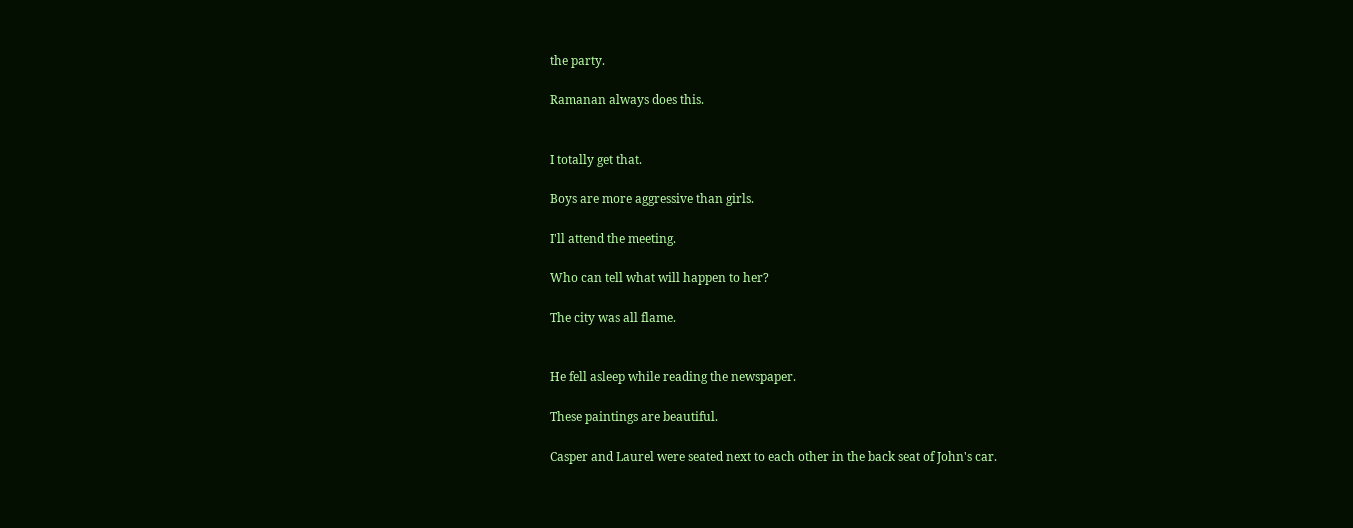the party.

Ramanan always does this.


I totally get that.

Boys are more aggressive than girls.

I'll attend the meeting.

Who can tell what will happen to her?

The city was all flame.


He fell asleep while reading the newspaper.

These paintings are beautiful.

Casper and Laurel were seated next to each other in the back seat of John's car.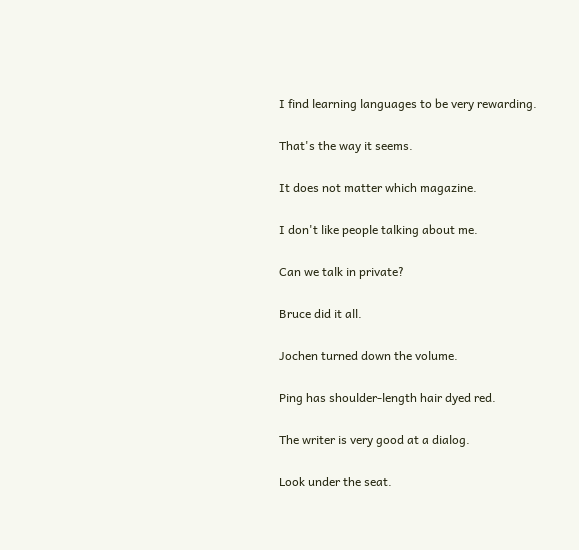I find learning languages to be very rewarding.

That's the way it seems.

It does not matter which magazine.

I don't like people talking about me.

Can we talk in private?

Bruce did it all.

Jochen turned down the volume.

Ping has shoulder-length hair dyed red.

The writer is very good at a dialog.

Look under the seat.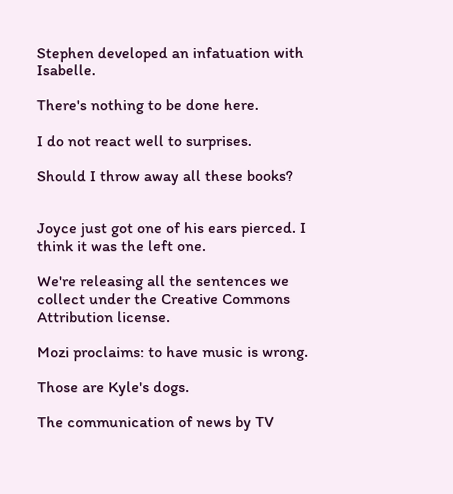Stephen developed an infatuation with Isabelle.

There's nothing to be done here.

I do not react well to surprises.

Should I throw away all these books?


Joyce just got one of his ears pierced. I think it was the left one.

We're releasing all the sentences we collect under the Creative Commons Attribution license.

Mozi proclaims: to have music is wrong.

Those are Kyle's dogs.

The communication of news by TV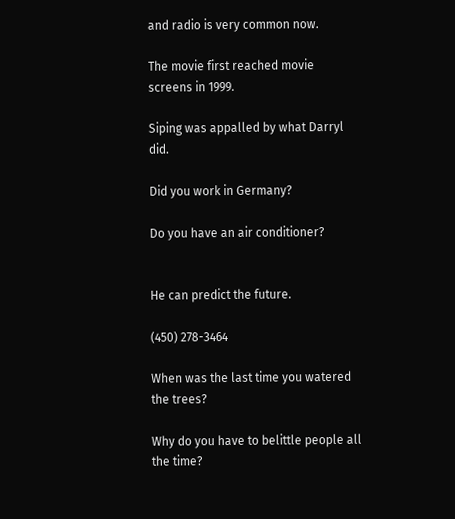and radio is very common now.

The movie first reached movie screens in 1999.

Siping was appalled by what Darryl did.

Did you work in Germany?

Do you have an air conditioner?


He can predict the future.

(450) 278-3464

When was the last time you watered the trees?

Why do you have to belittle people all the time?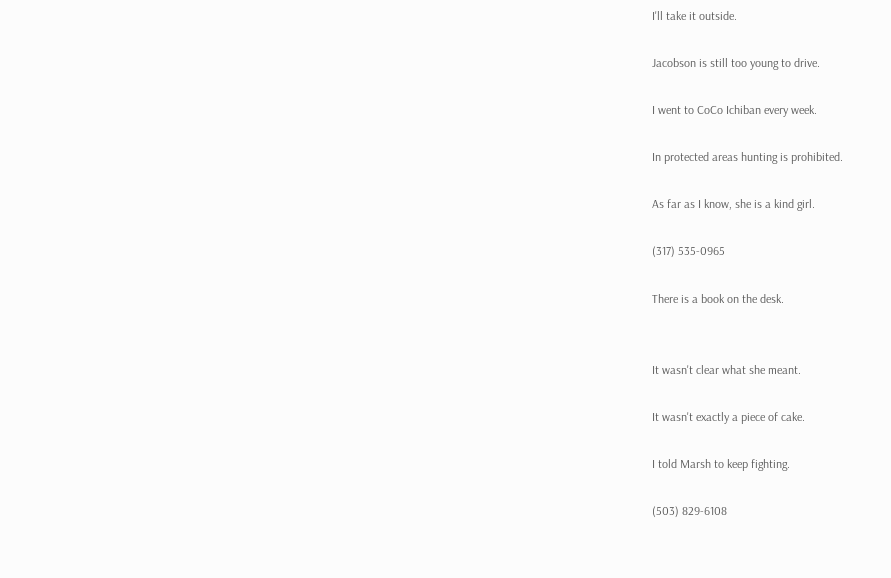I'll take it outside.

Jacobson is still too young to drive.

I went to CoCo Ichiban every week.

In protected areas hunting is prohibited.

As far as I know, she is a kind girl.

(317) 535-0965

There is a book on the desk.


It wasn't clear what she meant.

It wasn't exactly a piece of cake.

I told Marsh to keep fighting.

(503) 829-6108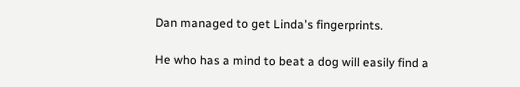Dan managed to get Linda's fingerprints.

He who has a mind to beat a dog will easily find a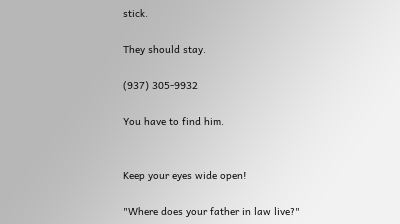stick.

They should stay.

(937) 305-9932

You have to find him.


Keep your eyes wide open!

"Where does your father in law live?"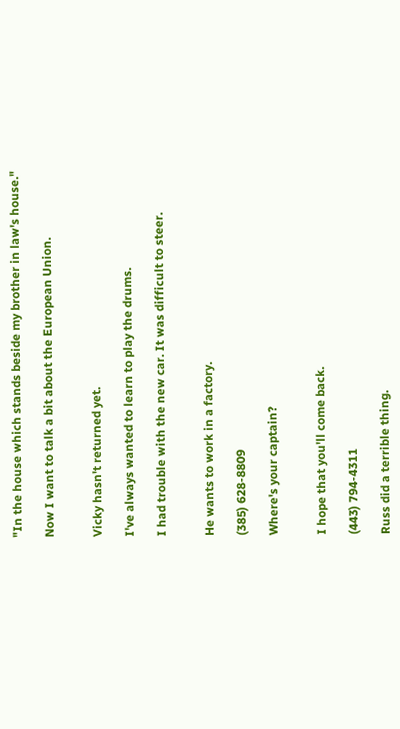"In the house which stands beside my brother in law's house."

Now I want to talk a bit about the European Union.


Vicky hasn't returned yet.

I've always wanted to learn to play the drums.

I had trouble with the new car. It was difficult to steer.


He wants to work in a factory.

(385) 628-8809

Where's your captain?


I hope that you'll come back.

(443) 794-4311

Russ did a terrible thing.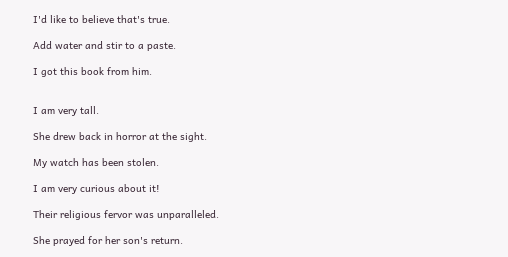I'd like to believe that's true.

Add water and stir to a paste.

I got this book from him.


I am very tall.

She drew back in horror at the sight.

My watch has been stolen.

I am very curious about it!

Their religious fervor was unparalleled.

She prayed for her son's return.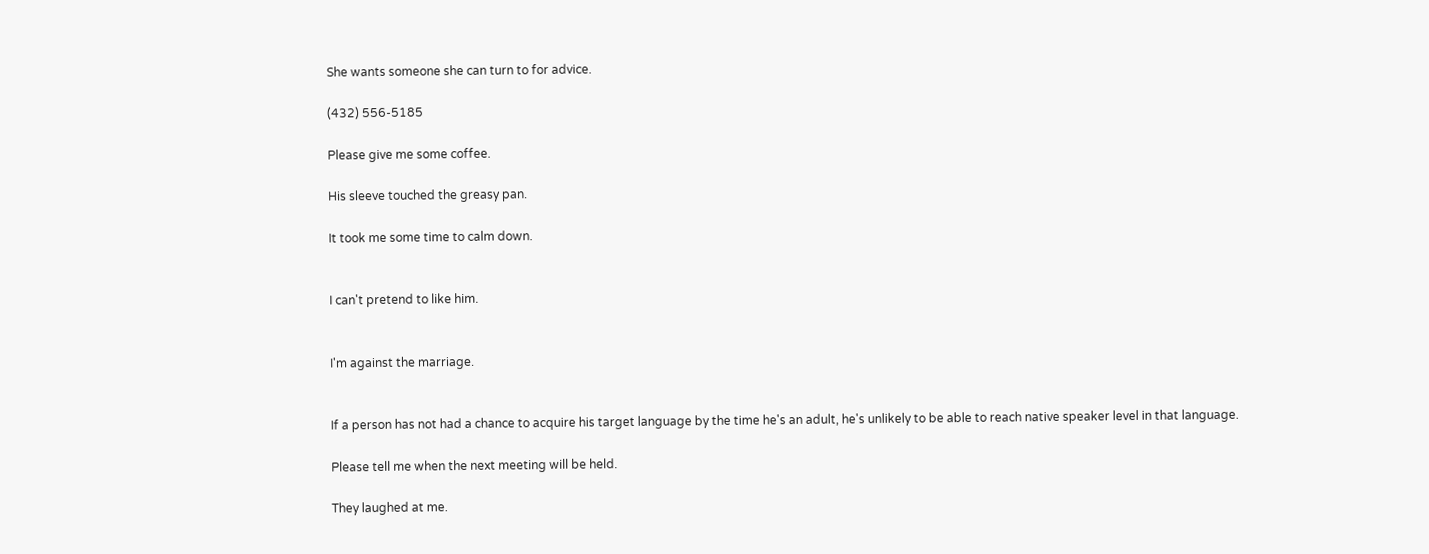She wants someone she can turn to for advice.

(432) 556-5185

Please give me some coffee.

His sleeve touched the greasy pan.

It took me some time to calm down.


I can't pretend to like him.


I'm against the marriage.


If a person has not had a chance to acquire his target language by the time he's an adult, he's unlikely to be able to reach native speaker level in that language.

Please tell me when the next meeting will be held.

They laughed at me.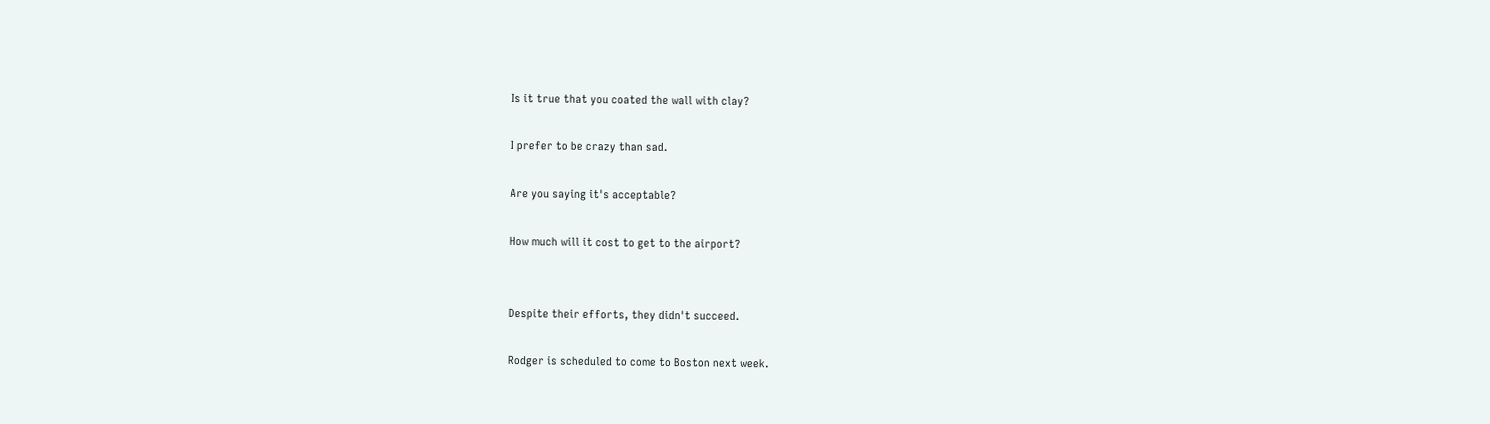Is it true that you coated the wall with clay?

I prefer to be crazy than sad.

Are you saying it's acceptable?

How much will it cost to get to the airport?


Despite their efforts, they didn't succeed.

Rodger is scheduled to come to Boston next week.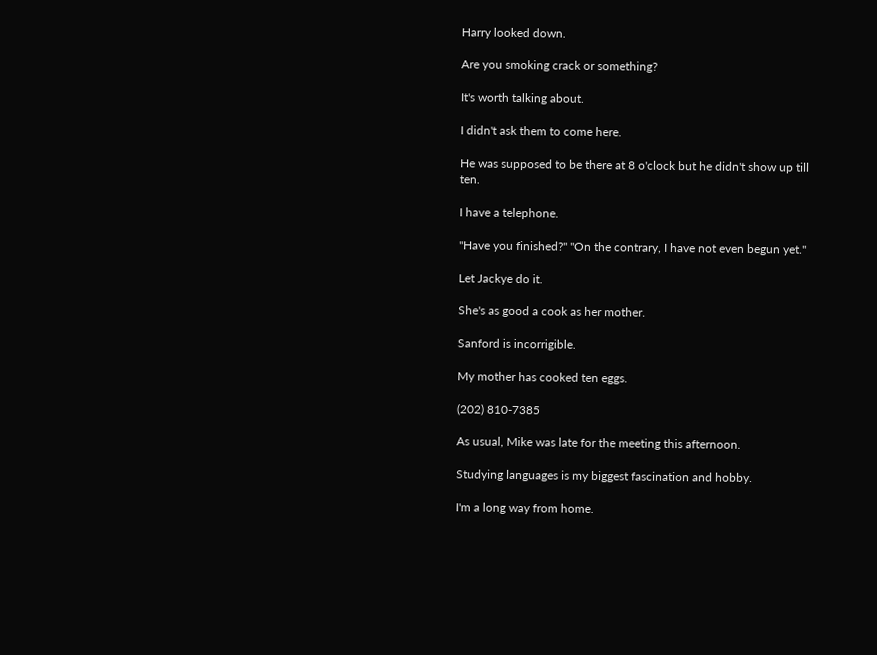Harry looked down.

Are you smoking crack or something?

It's worth talking about.

I didn't ask them to come here.

He was supposed to be there at 8 o'clock but he didn't show up till ten.

I have a telephone.

"Have you finished?" "On the contrary, I have not even begun yet."

Let Jackye do it.

She's as good a cook as her mother.

Sanford is incorrigible.

My mother has cooked ten eggs.

(202) 810-7385

As usual, Mike was late for the meeting this afternoon.

Studying languages is my biggest fascination and hobby.

I'm a long way from home.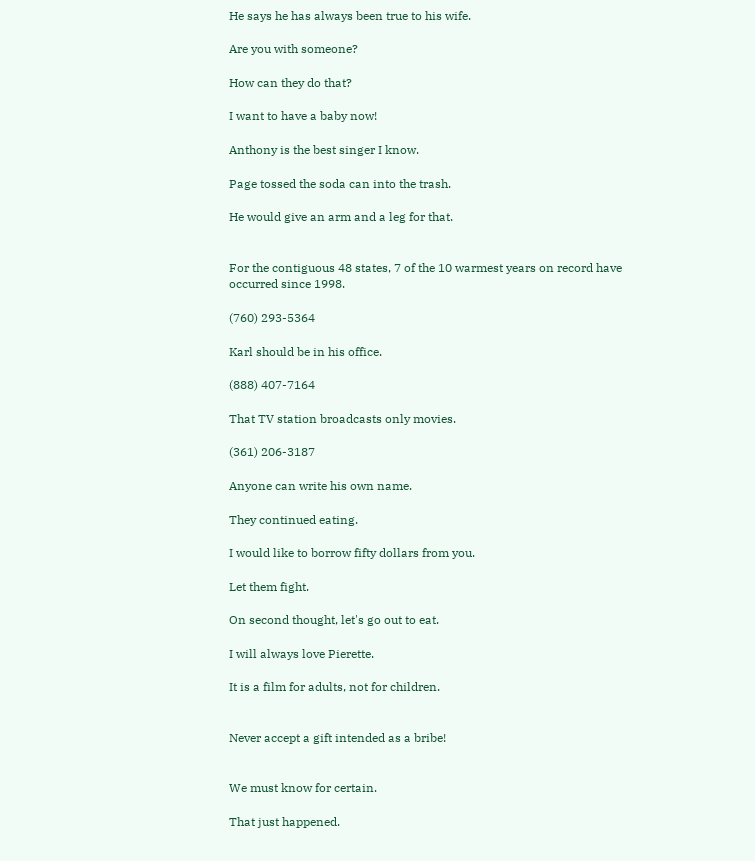He says he has always been true to his wife.

Are you with someone?

How can they do that?

I want to have a baby now!

Anthony is the best singer I know.

Page tossed the soda can into the trash.

He would give an arm and a leg for that.


For the contiguous 48 states, 7 of the 10 warmest years on record have occurred since 1998.

(760) 293-5364

Karl should be in his office.

(888) 407-7164

That TV station broadcasts only movies.

(361) 206-3187

Anyone can write his own name.

They continued eating.

I would like to borrow fifty dollars from you.

Let them fight.

On second thought, let's go out to eat.

I will always love Pierette.

It is a film for adults, not for children.


Never accept a gift intended as a bribe!


We must know for certain.

That just happened.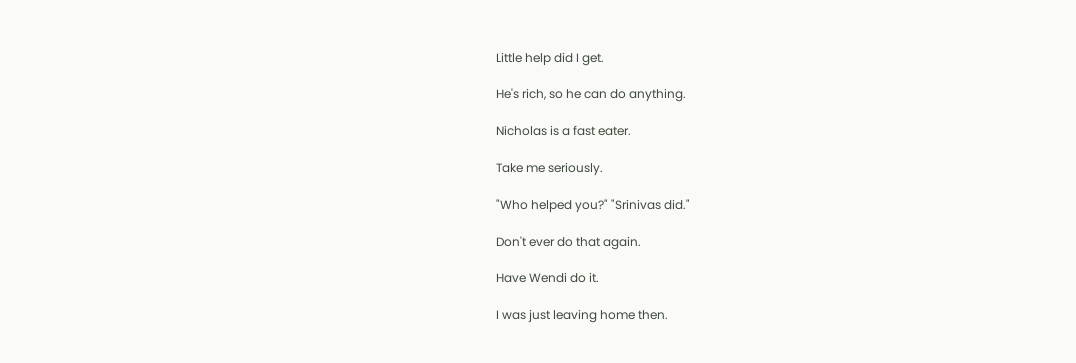Little help did I get.

He's rich, so he can do anything.

Nicholas is a fast eater.

Take me seriously.

"Who helped you?" "Srinivas did."

Don't ever do that again.

Have Wendi do it.

I was just leaving home then.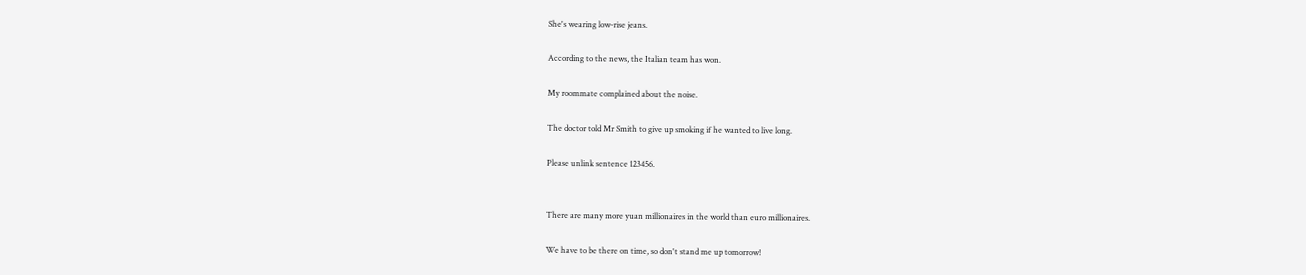She's wearing low-rise jeans.

According to the news, the Italian team has won.

My roommate complained about the noise.

The doctor told Mr Smith to give up smoking if he wanted to live long.

Please unlink sentence 123456.


There are many more yuan millionaires in the world than euro millionaires.

We have to be there on time, so don't stand me up tomorrow!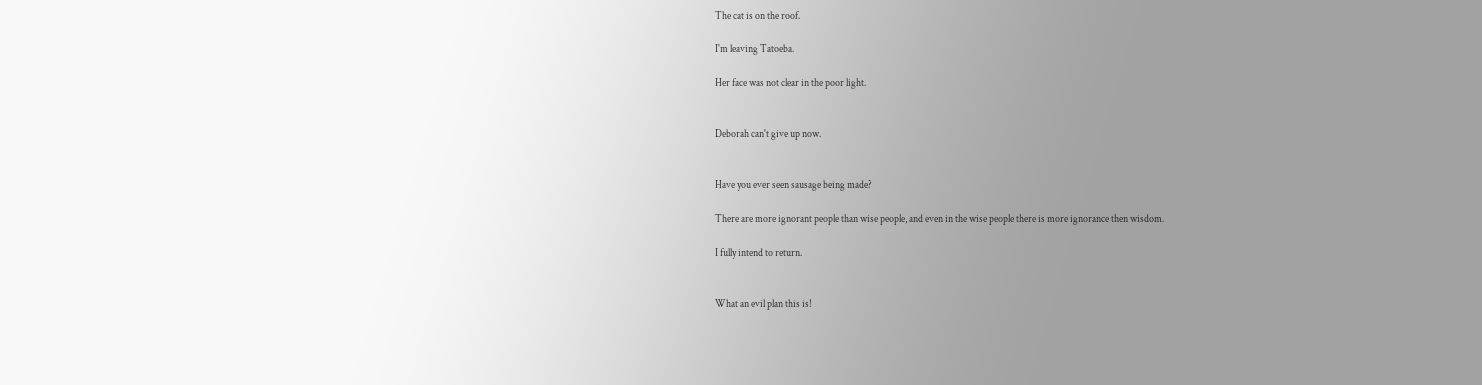The cat is on the roof.

I'm leaving Tatoeba.

Her face was not clear in the poor light.


Deborah can't give up now.


Have you ever seen sausage being made?

There are more ignorant people than wise people, and even in the wise people there is more ignorance then wisdom.

I fully intend to return.


What an evil plan this is!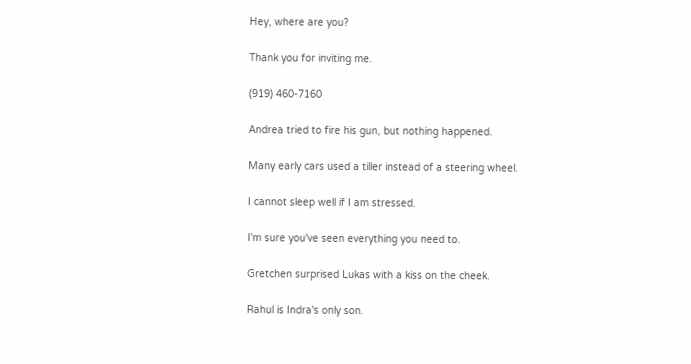Hey, where are you?

Thank you for inviting me.

(919) 460-7160

Andrea tried to fire his gun, but nothing happened.

Many early cars used a tiller instead of a steering wheel.

I cannot sleep well if I am stressed.

I'm sure you've seen everything you need to.

Gretchen surprised Lukas with a kiss on the cheek.

Rahul is Indra's only son.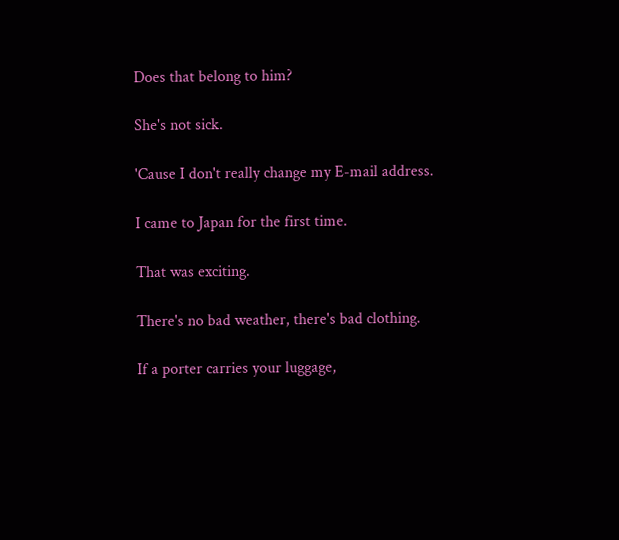Does that belong to him?

She's not sick.

'Cause I don't really change my E-mail address.

I came to Japan for the first time.

That was exciting.

There's no bad weather, there's bad clothing.

If a porter carries your luggage,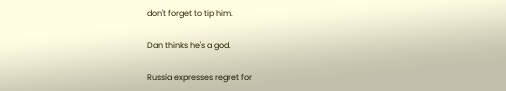don't forget to tip him.

Dan thinks he's a god.

Russia expresses regret for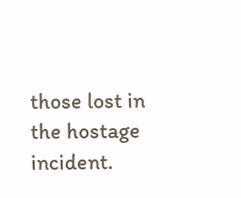those lost in the hostage incident.